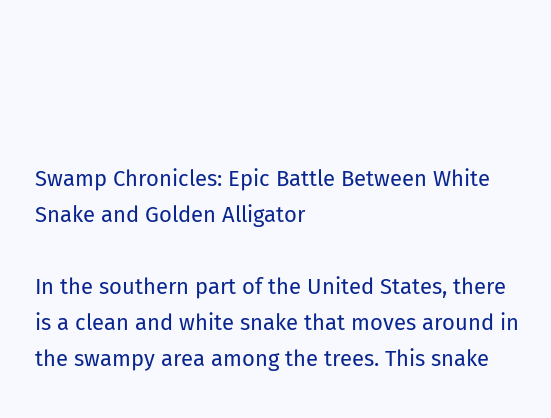Swamp Chronicles: Epic Battle Between White Snake and Golden Alligator

In the southern part of the United States, there is a clean and white snake that moves around in the swampy area among the trees. This snake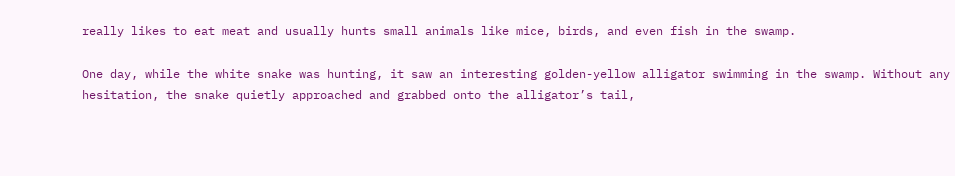really likes to eat meat and usually hunts small animals like mice, birds, and even fish in the swamp.

One day, while the white snake was hunting, it saw an interesting golden-yellow alligator swimming in the swamp. Without any hesitation, the snake quietly approached and grabbed onto the alligator’s tail,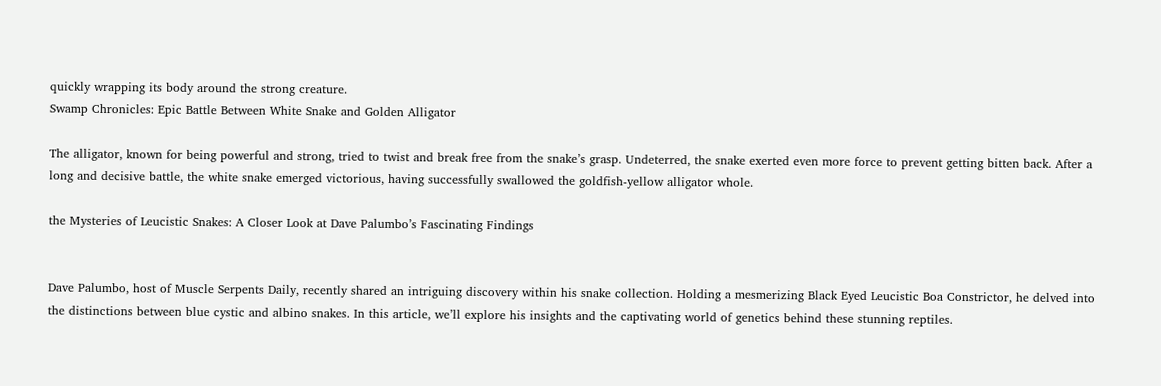quickly wrapping its body around the strong creature.
Swamp Chronicles: Epic Battle Between White Snake and Golden Alligator

The alligator, known for being powerful and strong, tried to twist and break free from the snake’s grasp. Undeterred, the snake exerted even more force to prevent getting bitten back. After a long and decisive battle, the white snake emerged victorious, having successfully swallowed the goldfish-yellow alligator whole.

the Mysteries of Leucistic Snakes: A Closer Look at Dave Palumbo’s Fascinating Findings


Dave Palumbo, host of Muscle Serpents Daily, recently shared an intriguing discovery within his snake collection. Holding a mesmerizing Black Eyed Leucistic Boa Constrictor, he delved into the distinctions between blue cystic and albino snakes. In this article, we’ll explore his insights and the captivating world of genetics behind these stunning reptiles.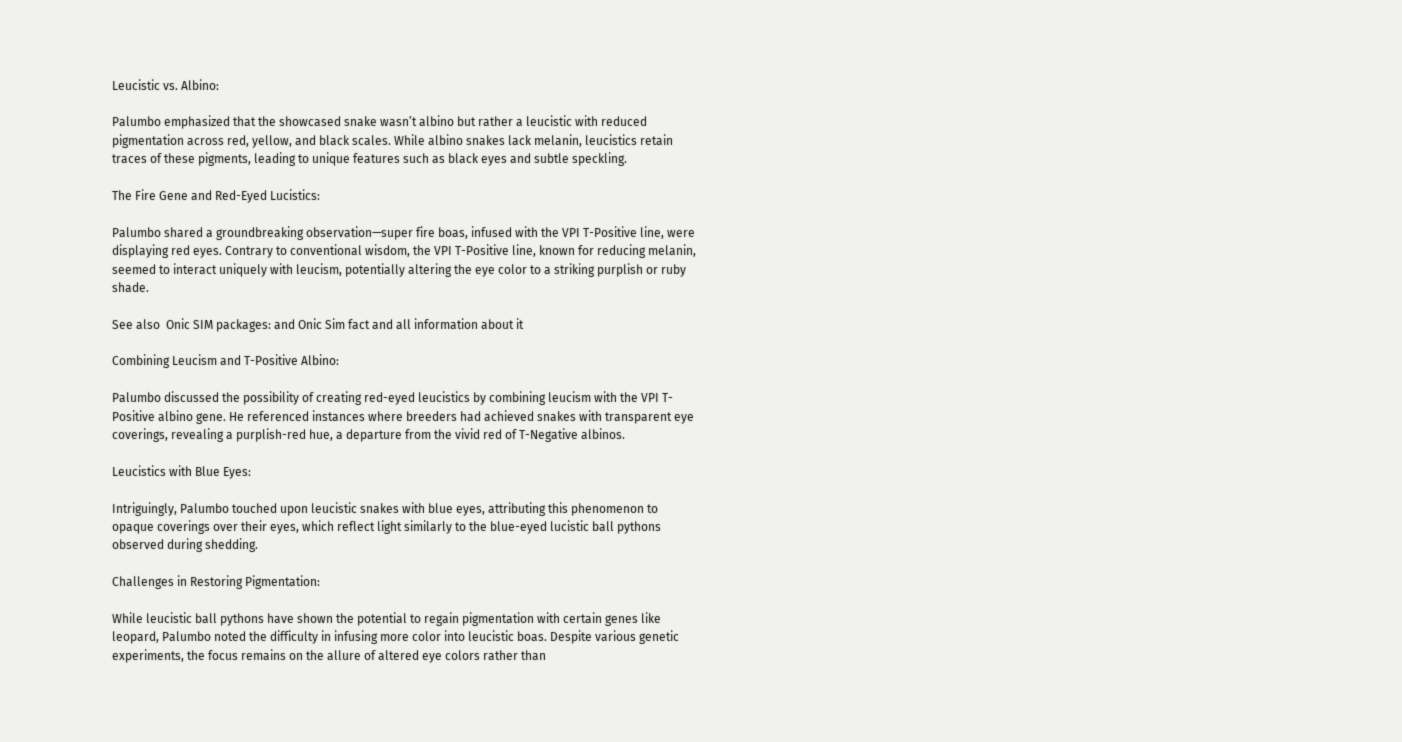Leucistic vs. Albino:

Palumbo emphasized that the showcased snake wasn’t albino but rather a leucistic with reduced pigmentation across red, yellow, and black scales. While albino snakes lack melanin, leucistics retain traces of these pigments, leading to unique features such as black eyes and subtle speckling.

The Fire Gene and Red-Eyed Lucistics:

Palumbo shared a groundbreaking observation—super fire boas, infused with the VPI T-Positive line, were displaying red eyes. Contrary to conventional wisdom, the VPI T-Positive line, known for reducing melanin, seemed to interact uniquely with leucism, potentially altering the eye color to a striking purplish or ruby shade.

See also  Onic SIM packages: and Onic Sim fact and all information about it

Combining Leucism and T-Positive Albino:

Palumbo discussed the possibility of creating red-eyed leucistics by combining leucism with the VPI T-Positive albino gene. He referenced instances where breeders had achieved snakes with transparent eye coverings, revealing a purplish-red hue, a departure from the vivid red of T-Negative albinos.

Leucistics with Blue Eyes:

Intriguingly, Palumbo touched upon leucistic snakes with blue eyes, attributing this phenomenon to opaque coverings over their eyes, which reflect light similarly to the blue-eyed lucistic ball pythons observed during shedding.

Challenges in Restoring Pigmentation:

While leucistic ball pythons have shown the potential to regain pigmentation with certain genes like leopard, Palumbo noted the difficulty in infusing more color into leucistic boas. Despite various genetic experiments, the focus remains on the allure of altered eye colors rather than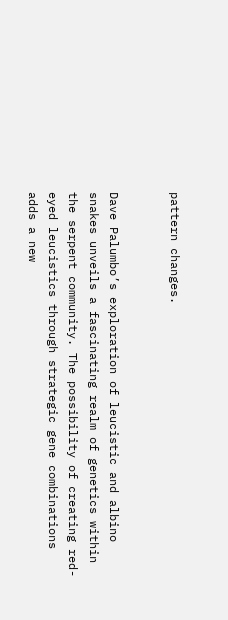pattern changes.


Dave Palumbo’s exploration of leucistic and albino snakes unveils a fascinating realm of genetics within the serpent community. The possibility of creating red-eyed leucistics through strategic gene combinations adds a new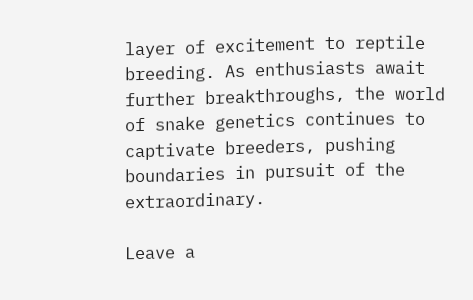layer of excitement to reptile breeding. As enthusiasts await further breakthroughs, the world of snake genetics continues to captivate breeders, pushing boundaries in pursuit of the extraordinary.

Leave a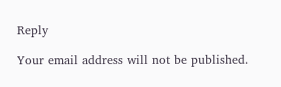Reply

Your email address will not be published.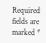Required fields are marked *